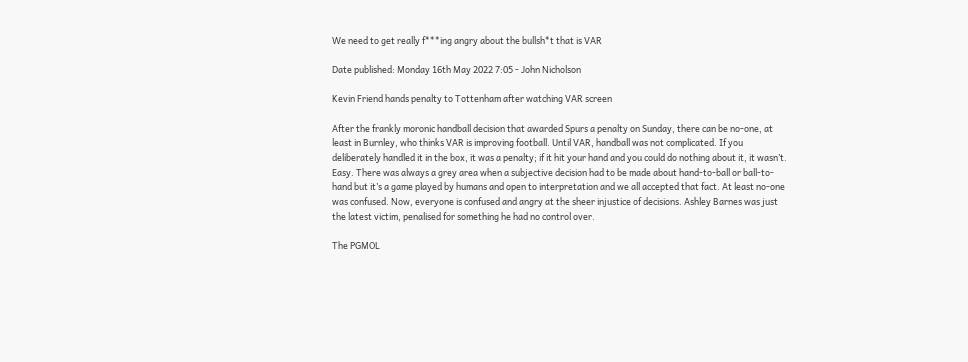We need to get really f***ing angry about the bullsh*t that is VAR

Date published: Monday 16th May 2022 7:05 - John Nicholson

Kevin Friend hands penalty to Tottenham after watching VAR screen

After the frankly moronic handball decision that awarded Spurs a penalty on Sunday, there can be no-one, at least in Burnley, who thinks VAR is improving football. Until VAR, handball was not complicated. If you deliberately handled it in the box, it was a penalty; if it hit your hand and you could do nothing about it, it wasn’t. Easy. There was always a grey area when a subjective decision had to be made about hand-to-ball or ball-to-hand but it’s a game played by humans and open to interpretation and we all accepted that fact. At least no-one was confused. Now, everyone is confused and angry at the sheer injustice of decisions. Ashley Barnes was just the latest victim, penalised for something he had no control over.

The PGMOL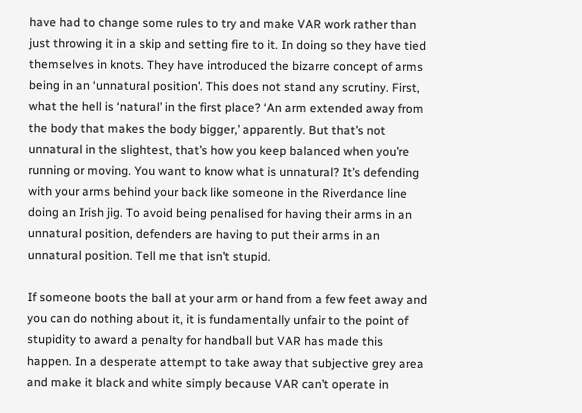have had to change some rules to try and make VAR work rather than just throwing it in a skip and setting fire to it. In doing so they have tied themselves in knots. They have introduced the bizarre concept of arms being in an ‘unnatural position’. This does not stand any scrutiny. First, what the hell is ‘natural’ in the first place? ‘An arm extended away from the body that makes the body bigger,’ apparently. But that’s not unnatural in the slightest, that’s how you keep balanced when you’re running or moving. You want to know what is unnatural? It’s defending with your arms behind your back like someone in the Riverdance line doing an Irish jig. To avoid being penalised for having their arms in an unnatural position, defenders are having to put their arms in an unnatural position. Tell me that isn’t stupid.

If someone boots the ball at your arm or hand from a few feet away and you can do nothing about it, it is fundamentally unfair to the point of stupidity to award a penalty for handball but VAR has made this happen. In a desperate attempt to take away that subjective grey area and make it black and white simply because VAR can’t operate in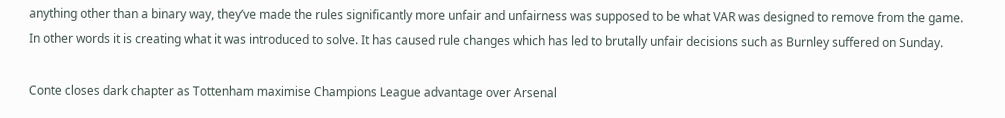anything other than a binary way, they’ve made the rules significantly more unfair and unfairness was supposed to be what VAR was designed to remove from the game. In other words it is creating what it was introduced to solve. It has caused rule changes which has led to brutally unfair decisions such as Burnley suffered on Sunday.

Conte closes dark chapter as Tottenham maximise Champions League advantage over Arsenal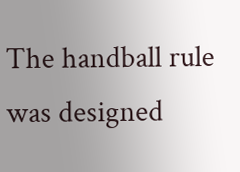The handball rule was designed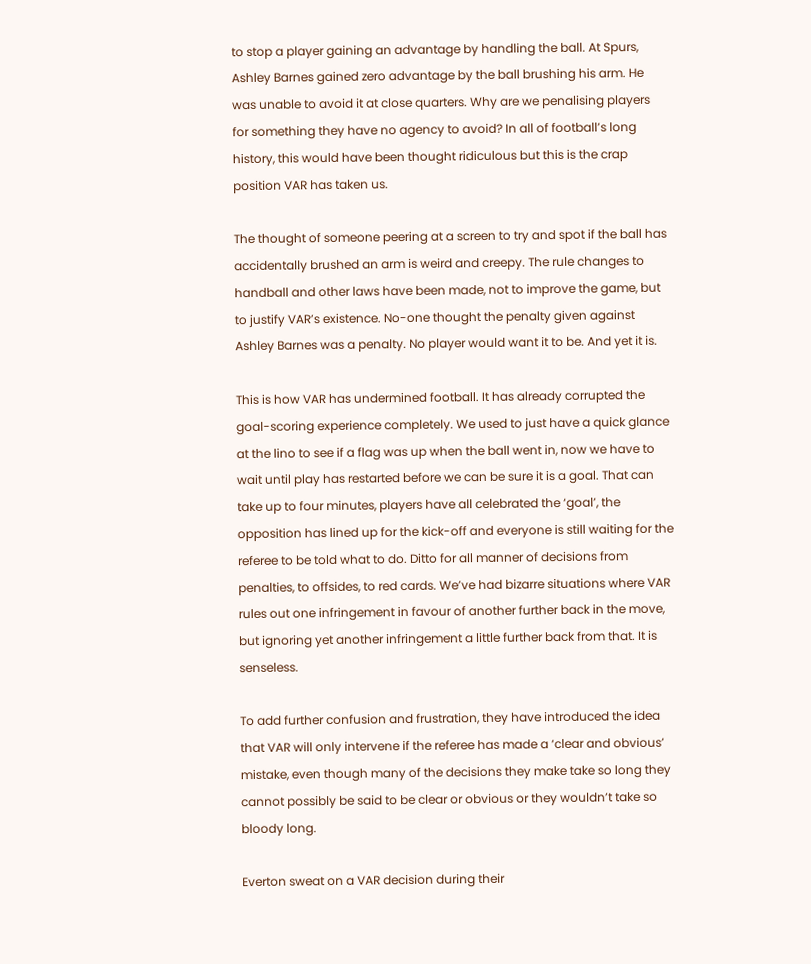to stop a player gaining an advantage by handling the ball. At Spurs, Ashley Barnes gained zero advantage by the ball brushing his arm. He was unable to avoid it at close quarters. Why are we penalising players for something they have no agency to avoid? In all of football’s long history, this would have been thought ridiculous but this is the crap position VAR has taken us.

The thought of someone peering at a screen to try and spot if the ball has accidentally brushed an arm is weird and creepy. The rule changes to handball and other laws have been made, not to improve the game, but to justify VAR’s existence. No-one thought the penalty given against Ashley Barnes was a penalty. No player would want it to be. And yet it is.

This is how VAR has undermined football. It has already corrupted the goal-scoring experience completely. We used to just have a quick glance at the lino to see if a flag was up when the ball went in, now we have to wait until play has restarted before we can be sure it is a goal. That can take up to four minutes, players have all celebrated the ‘goal’, the opposition has lined up for the kick-off and everyone is still waiting for the referee to be told what to do. Ditto for all manner of decisions from penalties, to offsides, to red cards. We’ve had bizarre situations where VAR rules out one infringement in favour of another further back in the move, but ignoring yet another infringement a little further back from that. It is senseless.

To add further confusion and frustration, they have introduced the idea that VAR will only intervene if the referee has made a ‘clear and obvious’ mistake, even though many of the decisions they make take so long they cannot possibly be said to be clear or obvious or they wouldn’t take so bloody long.

Everton sweat on a VAR decision during their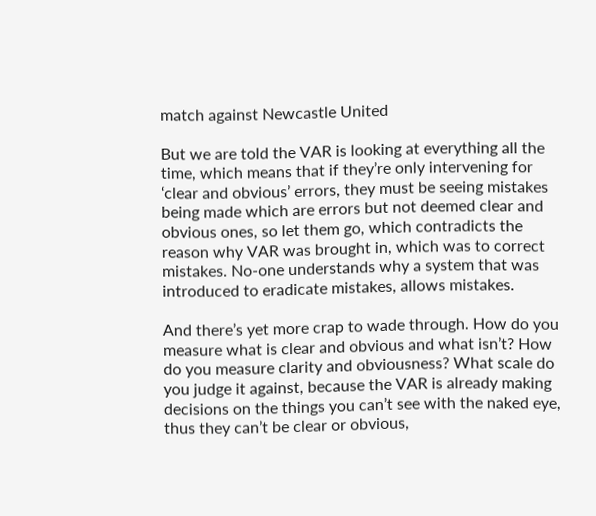match against Newcastle United

But we are told the VAR is looking at everything all the time, which means that if they’re only intervening for ‘clear and obvious’ errors, they must be seeing mistakes being made which are errors but not deemed clear and obvious ones, so let them go, which contradicts the reason why VAR was brought in, which was to correct mistakes. No-one understands why a system that was introduced to eradicate mistakes, allows mistakes.

And there’s yet more crap to wade through. How do you measure what is clear and obvious and what isn’t? How do you measure clarity and obviousness? What scale do you judge it against, because the VAR is already making decisions on the things you can’t see with the naked eye, thus they can’t be clear or obvious,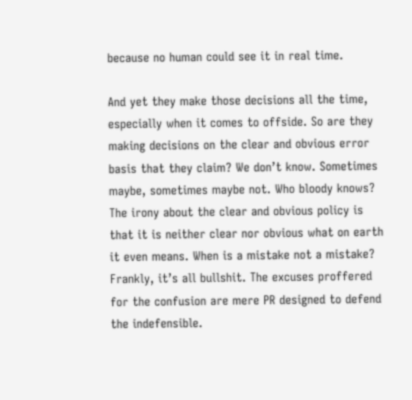because no human could see it in real time.

And yet they make those decisions all the time, especially when it comes to offside. So are they making decisions on the clear and obvious error basis that they claim? We don’t know. Sometimes maybe, sometimes maybe not. Who bloody knows? The irony about the clear and obvious policy is that it is neither clear nor obvious what on earth it even means. When is a mistake not a mistake? Frankly, it’s all bullshit. The excuses proffered for the confusion are mere PR designed to defend the indefensible.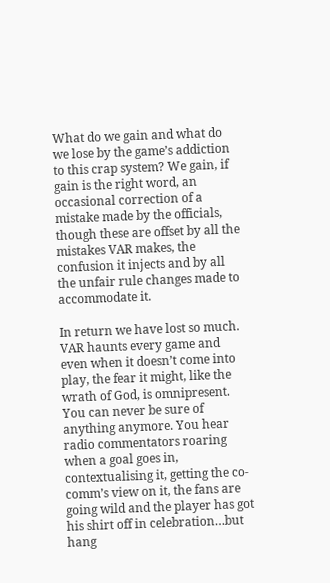What do we gain and what do we lose by the game’s addiction to this crap system? We gain, if gain is the right word, an occasional correction of a mistake made by the officials, though these are offset by all the mistakes VAR makes, the confusion it injects and by all the unfair rule changes made to accommodate it.

In return we have lost so much. VAR haunts every game and even when it doesn’t come into play, the fear it might, like the wrath of God, is omnipresent. You can never be sure of anything anymore. You hear radio commentators roaring when a goal goes in, contextualising it, getting the co-comm’s view on it, the fans are going wild and the player has got his shirt off in celebration…but hang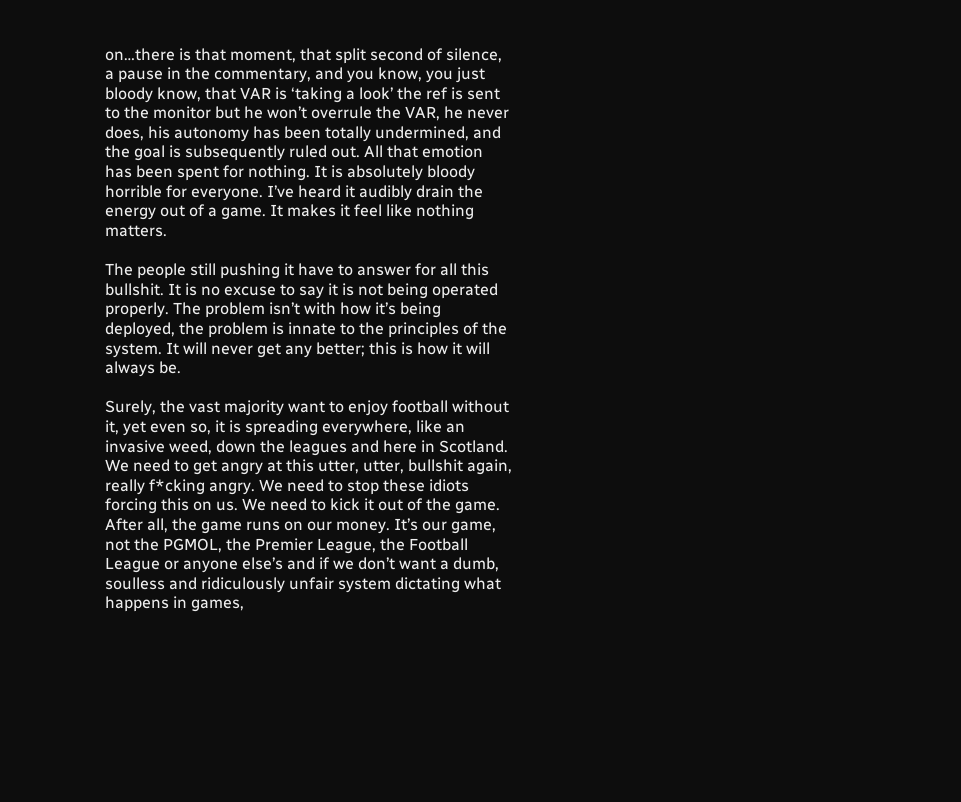on…there is that moment, that split second of silence, a pause in the commentary, and you know, you just bloody know, that VAR is ‘taking a look’ the ref is sent to the monitor but he won’t overrule the VAR, he never does, his autonomy has been totally undermined, and the goal is subsequently ruled out. All that emotion has been spent for nothing. It is absolutely bloody horrible for everyone. I’ve heard it audibly drain the energy out of a game. It makes it feel like nothing matters.

The people still pushing it have to answer for all this bullshit. It is no excuse to say it is not being operated properly. The problem isn’t with how it’s being deployed, the problem is innate to the principles of the system. It will never get any better; this is how it will always be.

Surely, the vast majority want to enjoy football without it, yet even so, it is spreading everywhere, like an invasive weed, down the leagues and here in Scotland. We need to get angry at this utter, utter, bullshit again, really f*cking angry. We need to stop these idiots forcing this on us. We need to kick it out of the game. After all, the game runs on our money. It’s our game, not the PGMOL, the Premier League, the Football League or anyone else’s and if we don’t want a dumb, soulless and ridiculously unfair system dictating what happens in games,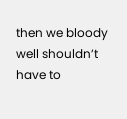then we bloody well shouldn’t have to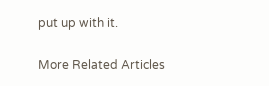put up with it.

More Related Articles